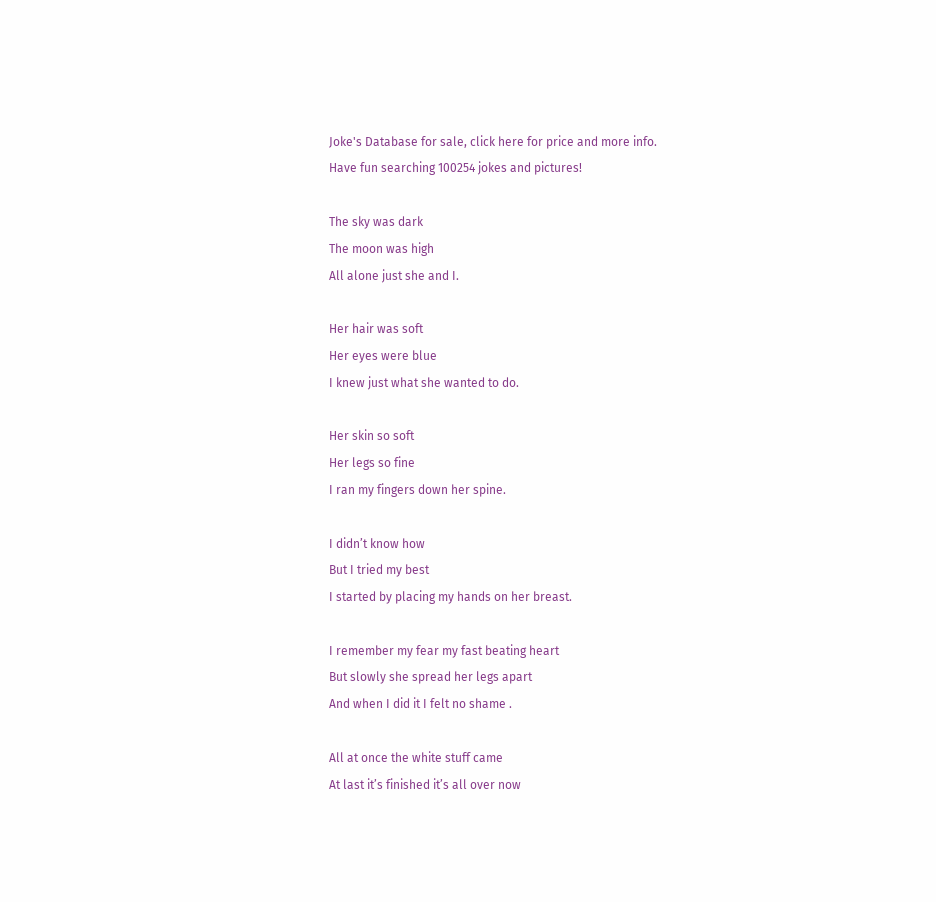Joke's Database for sale, click here for price and more info.
Have fun searching 100254 jokes and pictures!

The sky was dark
The moon was high
All alone just she and I.

Her hair was soft
Her eyes were blue
I knew just what she wanted to do.

Her skin so soft
Her legs so fine
I ran my fingers down her spine.

I didn’t know how
But I tried my best
I started by placing my hands on her breast.

I remember my fear my fast beating heart
But slowly she spread her legs apart
And when I did it I felt no shame .

All at once the white stuff came
At last it’s finished it’s all over now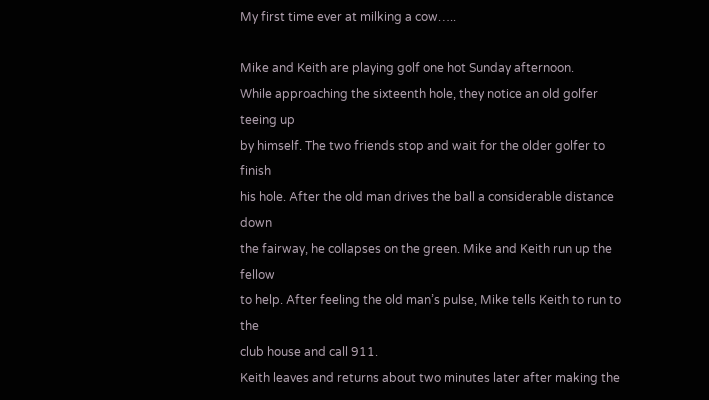My first time ever at milking a cow…..

Mike and Keith are playing golf one hot Sunday afternoon.
While approaching the sixteenth hole, they notice an old golfer teeing up
by himself. The two friends stop and wait for the older golfer to finish
his hole. After the old man drives the ball a considerable distance down
the fairway, he collapses on the green. Mike and Keith run up the fellow
to help. After feeling the old man’s pulse, Mike tells Keith to run to the
club house and call 911.
Keith leaves and returns about two minutes later after making the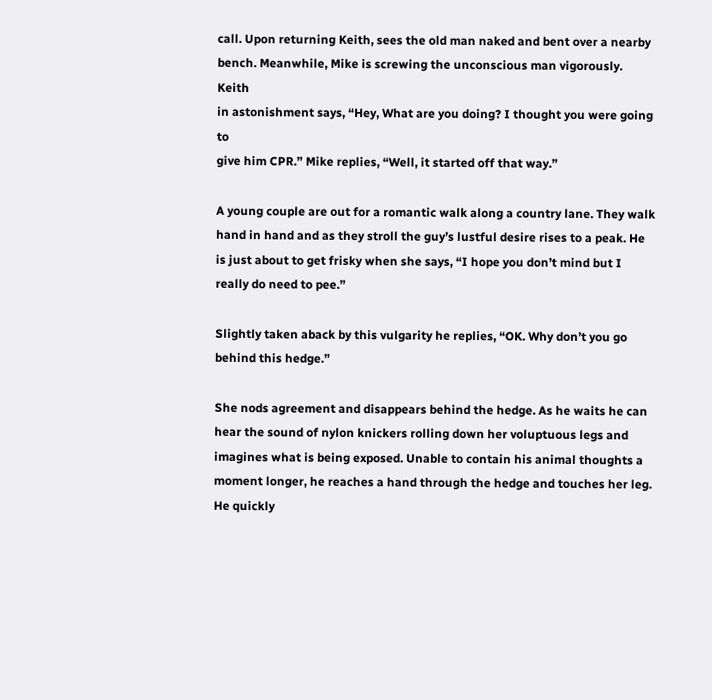call. Upon returning Keith, sees the old man naked and bent over a nearby
bench. Meanwhile, Mike is screwing the unconscious man vigorously. Keith
in astonishment says, “Hey, What are you doing? I thought you were going to
give him CPR.” Mike replies, “Well, it started off that way.”

A young couple are out for a romantic walk along a country lane. They walk hand in hand and as they stroll the guy’s lustful desire rises to a peak. He is just about to get frisky when she says, “I hope you don’t mind but I really do need to pee.”

Slightly taken aback by this vulgarity he replies, “OK. Why don’t you go behind this hedge.”

She nods agreement and disappears behind the hedge. As he waits he can hear the sound of nylon knickers rolling down her voluptuous legs and imagines what is being exposed. Unable to contain his animal thoughts a moment longer, he reaches a hand through the hedge and touches her leg. He quickly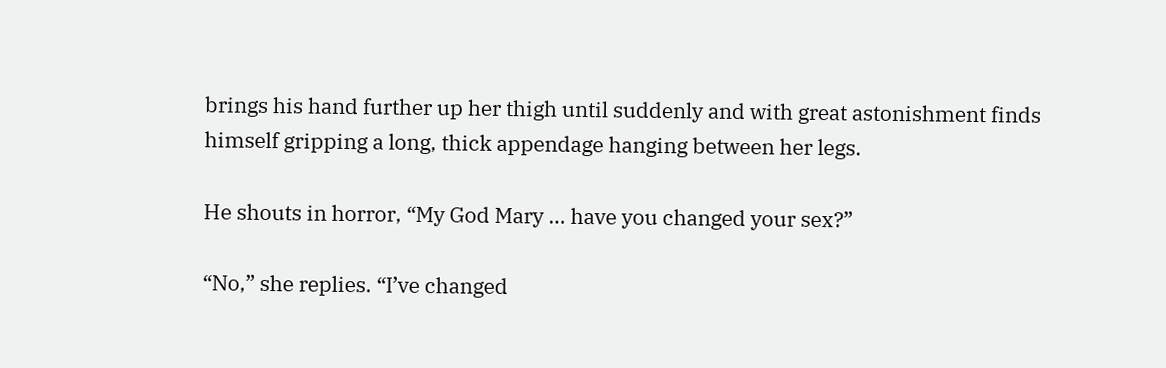brings his hand further up her thigh until suddenly and with great astonishment finds himself gripping a long, thick appendage hanging between her legs.

He shouts in horror, “My God Mary … have you changed your sex?”

“No,” she replies. “I’ve changed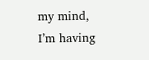my mind, I’m having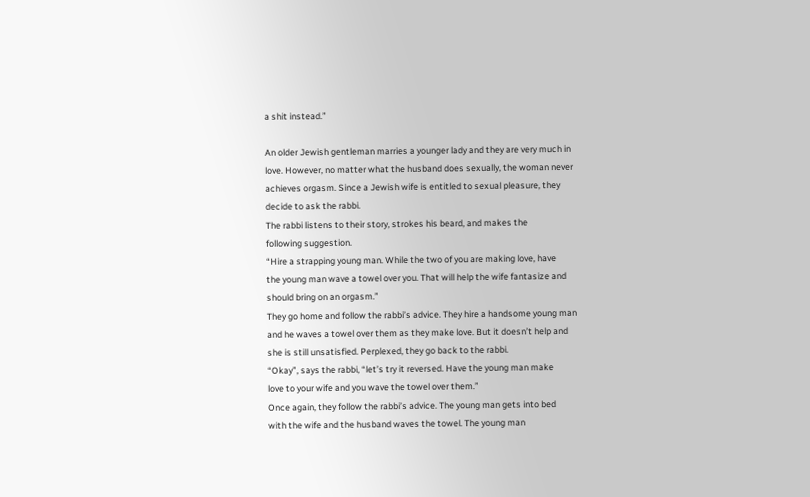a shit instead.”

An older Jewish gentleman marries a younger lady and they are very much in
love. However, no matter what the husband does sexually, the woman never
achieves orgasm. Since a Jewish wife is entitled to sexual pleasure, they
decide to ask the rabbi.
The rabbi listens to their story, strokes his beard, and makes the
following suggestion.
“Hire a strapping young man. While the two of you are making love, have
the young man wave a towel over you. That will help the wife fantasize and
should bring on an orgasm.”
They go home and follow the rabbi’s advice. They hire a handsome young man
and he waves a towel over them as they make love. But it doesn’t help and
she is still unsatisfied. Perplexed, they go back to the rabbi.
“Okay”, says the rabbi, “let’s try it reversed. Have the young man make
love to your wife and you wave the towel over them.”
Once again, they follow the rabbi’s advice. The young man gets into bed
with the wife and the husband waves the towel. The young man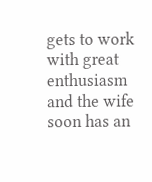gets to work
with great enthusiasm and the wife soon has an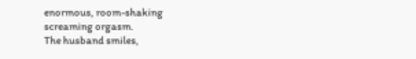enormous, room-shaking
screaming orgasm.
The husband smiles,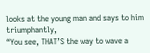looks at the young man and says to him triumphantly,
“You see, THAT’S the way to wave a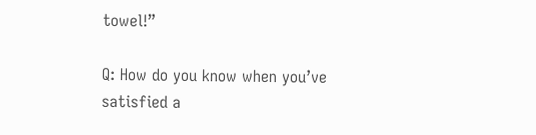towel!”

Q: How do you know when you’ve satisfied a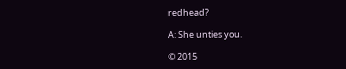redhead?

A: She unties you.

© 2015